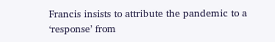Francis insists to attribute the pandemic to a ‘response’ from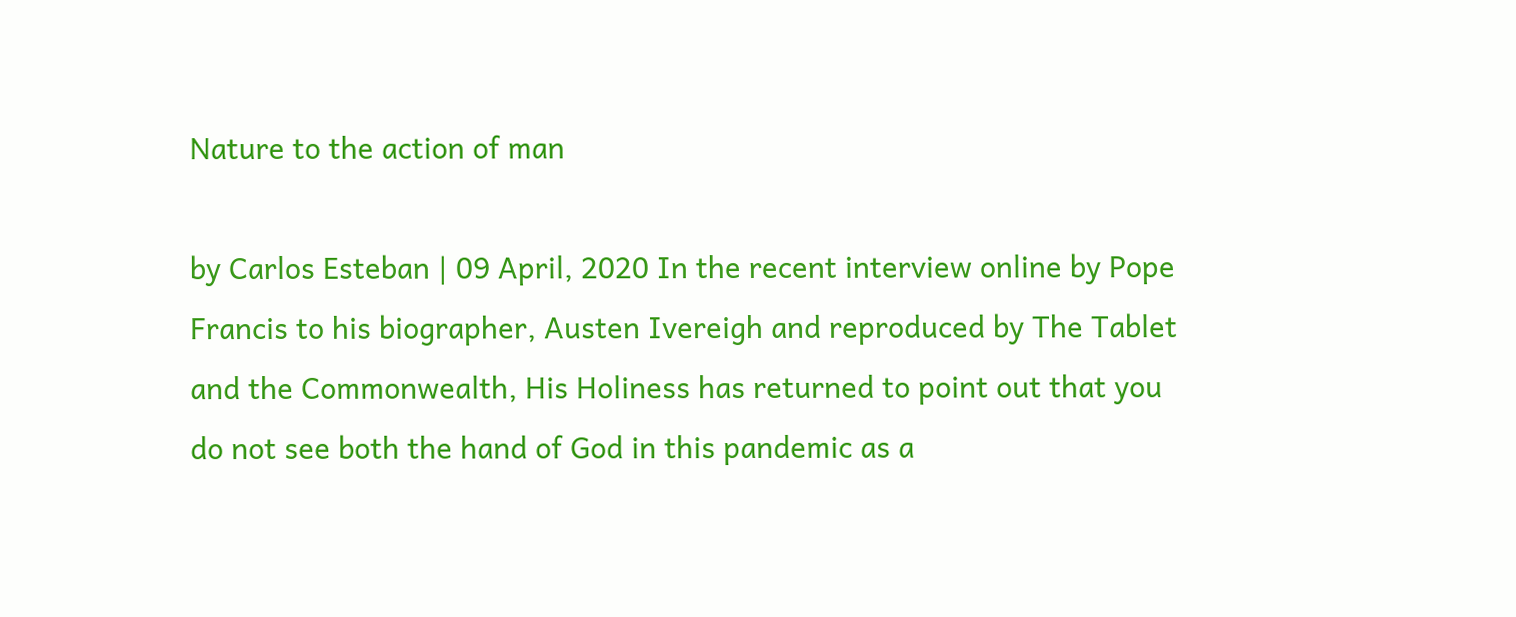Nature to the action of man

by Carlos Esteban | 09 April, 2020 In the recent interview online by Pope Francis to his biographer, Austen Ivereigh and reproduced by The Tablet and the Commonwealth, His Holiness has returned to point out that you do not see both the hand of God in this pandemic as a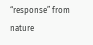“response” from nature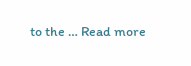to the … Read more